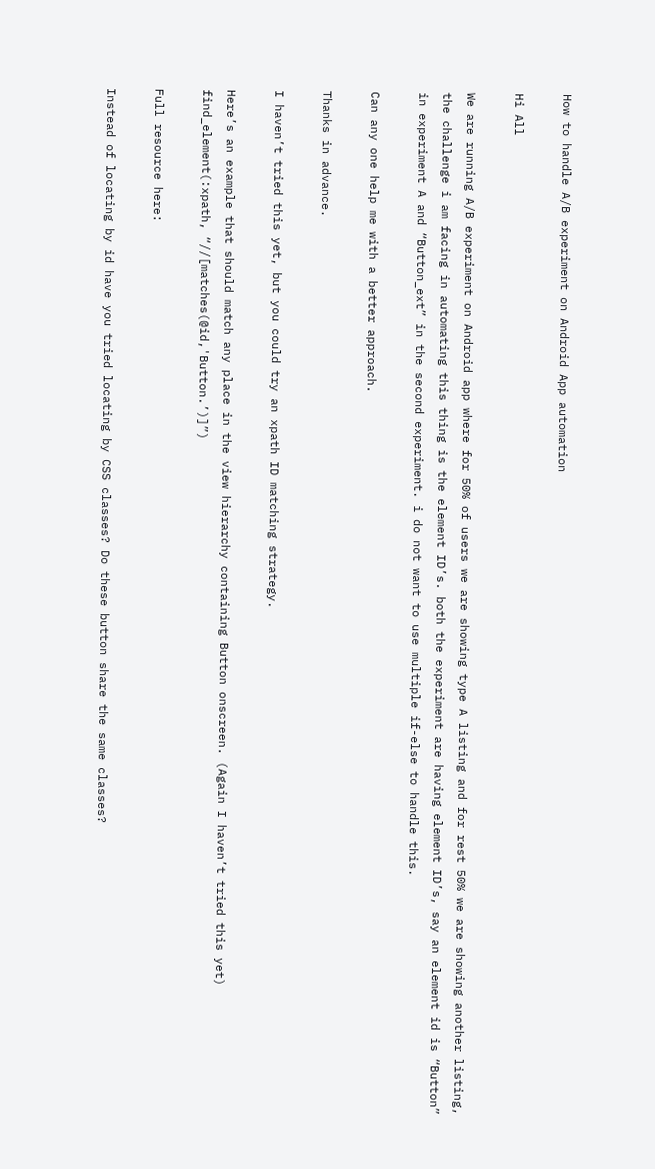How to handle A/B experiment on Android App automation

Hi All

We are running A/B experiment on Android app where for 50% of users we are showing type A listing and for rest 50% we are showing another listing, the challenge i am facing in automating this thing is the element ID’s. both the experiment are having element ID’s, say an element id is “Button” in experiment A and “Button_ext” in the second experiment. i do not want to use multiple if-else to handle this.

Can any one help me with a better approach.

Thanks in advance.

I haven’t tried this yet, but you could try an xpath ID matching strategy.

Here’s an example that should match any place in the view hierarchy containing Button onscreen. (Again I haven’t tried this yet)
find_element(:xpath, “//[matches(@id,'Button.’)]”)

Full resource here:

Instead of locating by id have you tried locating by CSS classes? Do these button share the same classes?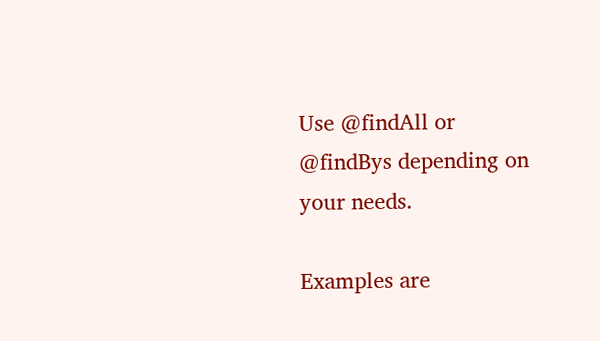Use @findAll or @findBys depending on your needs.

Examples are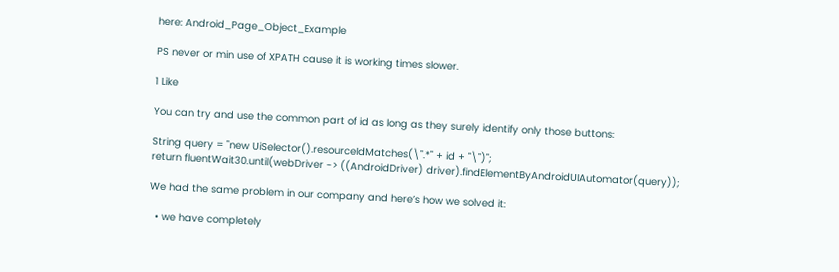here: Android_Page_Object_Example

PS never or min use of XPATH cause it is working times slower.

1 Like

You can try and use the common part of id as long as they surely identify only those buttons:

String query = "new UiSelector().resourceIdMatches(\".*" + id + "\")";
return fluentWait30.until(webDriver -> ((AndroidDriver) driver).findElementByAndroidUIAutomator(query));

We had the same problem in our company and here’s how we solved it:

  • we have completely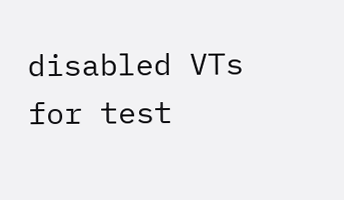disabled VTs for test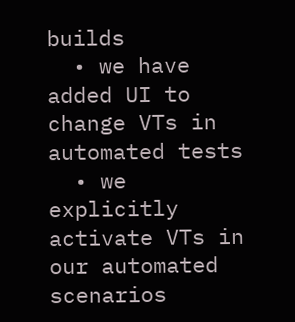builds
  • we have added UI to change VTs in automated tests
  • we explicitly activate VTs in our automated scenarios